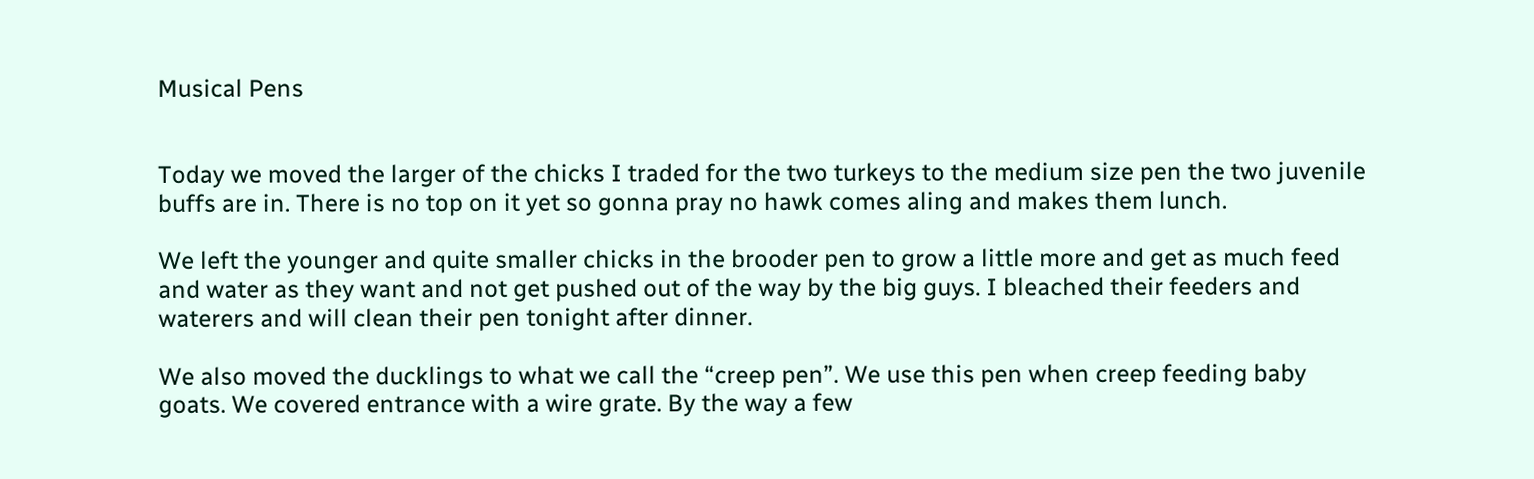Musical Pens


Today we moved the larger of the chicks I traded for the two turkeys to the medium size pen the two juvenile buffs are in. There is no top on it yet so gonna pray no hawk comes aling and makes them lunch.

We left the younger and quite smaller chicks in the brooder pen to grow a little more and get as much feed and water as they want and not get pushed out of the way by the big guys. I bleached their feeders and waterers and will clean their pen tonight after dinner.

We also moved the ducklings to what we call the “creep pen”. We use this pen when creep feeding baby goats. We covered entrance with a wire grate. By the way a few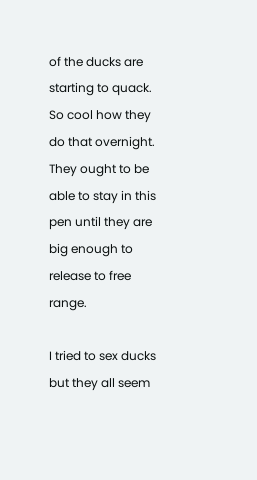of the ducks are starting to quack. So cool how they do that overnight. They ought to be able to stay in this pen until they are big enough to release to free range.

I tried to sex ducks but they all seem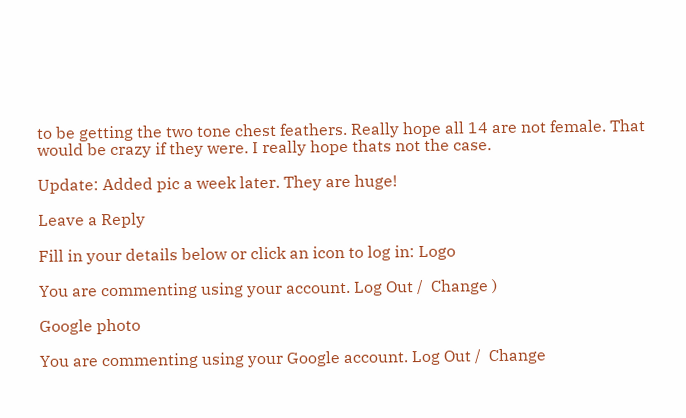to be getting the two tone chest feathers. Really hope all 14 are not female. That would be crazy if they were. I really hope thats not the case.

Update: Added pic a week later. They are huge!

Leave a Reply

Fill in your details below or click an icon to log in: Logo

You are commenting using your account. Log Out /  Change )

Google photo

You are commenting using your Google account. Log Out /  Change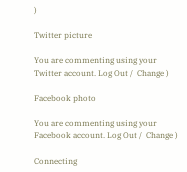)

Twitter picture

You are commenting using your Twitter account. Log Out /  Change )

Facebook photo

You are commenting using your Facebook account. Log Out /  Change )

Connecting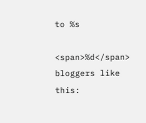to %s

<span>%d</span> bloggers like this: